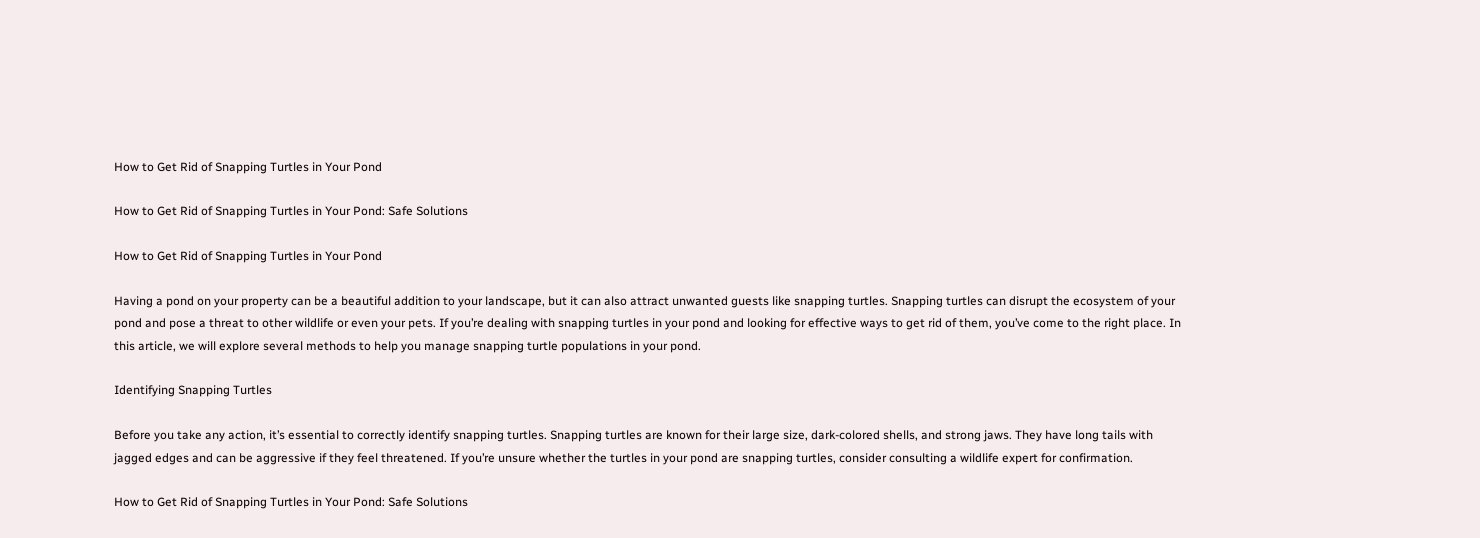How to Get Rid of Snapping Turtles in Your Pond

How to Get Rid of Snapping Turtles in Your Pond: Safe Solutions

How to Get Rid of Snapping Turtles in Your Pond

Having a pond on your property can be a beautiful addition to your landscape, but it can also attract unwanted guests like snapping turtles. Snapping turtles can disrupt the ecosystem of your pond and pose a threat to other wildlife or even your pets. If you’re dealing with snapping turtles in your pond and looking for effective ways to get rid of them, you’ve come to the right place. In this article, we will explore several methods to help you manage snapping turtle populations in your pond.

Identifying Snapping Turtles

Before you take any action, it’s essential to correctly identify snapping turtles. Snapping turtles are known for their large size, dark-colored shells, and strong jaws. They have long tails with jagged edges and can be aggressive if they feel threatened. If you’re unsure whether the turtles in your pond are snapping turtles, consider consulting a wildlife expert for confirmation.

How to Get Rid of Snapping Turtles in Your Pond: Safe Solutions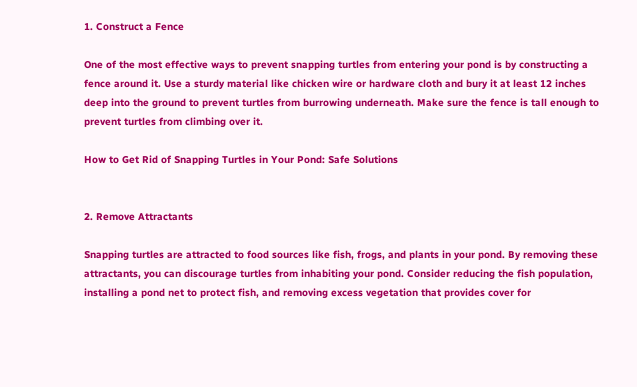1. Construct a Fence

One of the most effective ways to prevent snapping turtles from entering your pond is by constructing a fence around it. Use a sturdy material like chicken wire or hardware cloth and bury it at least 12 inches deep into the ground to prevent turtles from burrowing underneath. Make sure the fence is tall enough to prevent turtles from climbing over it.

How to Get Rid of Snapping Turtles in Your Pond: Safe Solutions


2. Remove Attractants

Snapping turtles are attracted to food sources like fish, frogs, and plants in your pond. By removing these attractants, you can discourage turtles from inhabiting your pond. Consider reducing the fish population, installing a pond net to protect fish, and removing excess vegetation that provides cover for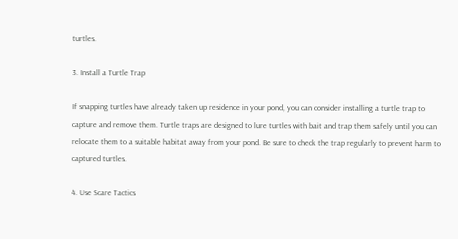turtles.

3. Install a Turtle Trap

If snapping turtles have already taken up residence in your pond, you can consider installing a turtle trap to capture and remove them. Turtle traps are designed to lure turtles with bait and trap them safely until you can relocate them to a suitable habitat away from your pond. Be sure to check the trap regularly to prevent harm to captured turtles.

4. Use Scare Tactics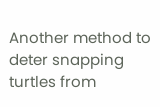Another method to deter snapping turtles from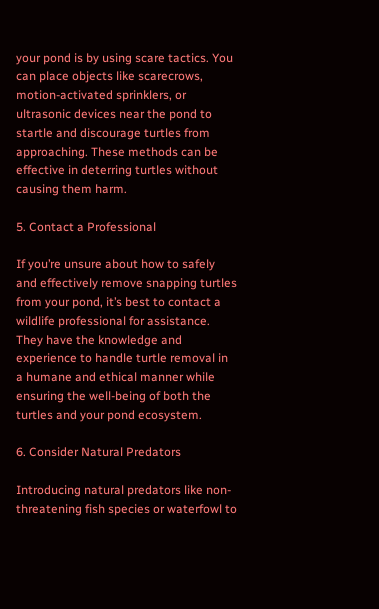your pond is by using scare tactics. You can place objects like scarecrows, motion-activated sprinklers, or ultrasonic devices near the pond to startle and discourage turtles from approaching. These methods can be effective in deterring turtles without causing them harm.

5. Contact a Professional

If you’re unsure about how to safely and effectively remove snapping turtles from your pond, it’s best to contact a wildlife professional for assistance. They have the knowledge and experience to handle turtle removal in a humane and ethical manner while ensuring the well-being of both the turtles and your pond ecosystem.

6. Consider Natural Predators

Introducing natural predators like non-threatening fish species or waterfowl to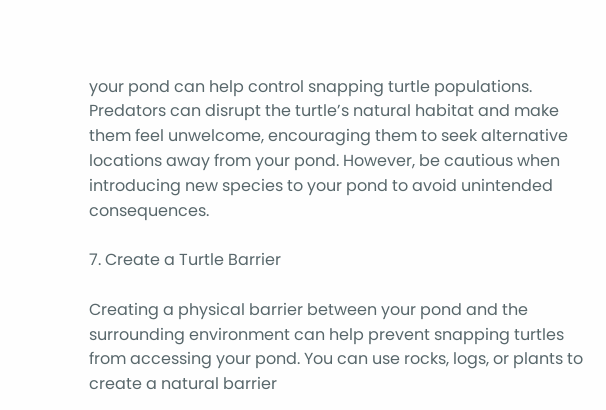your pond can help control snapping turtle populations. Predators can disrupt the turtle’s natural habitat and make them feel unwelcome, encouraging them to seek alternative locations away from your pond. However, be cautious when introducing new species to your pond to avoid unintended consequences.

7. Create a Turtle Barrier

Creating a physical barrier between your pond and the surrounding environment can help prevent snapping turtles from accessing your pond. You can use rocks, logs, or plants to create a natural barrier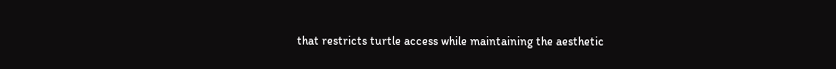that restricts turtle access while maintaining the aesthetic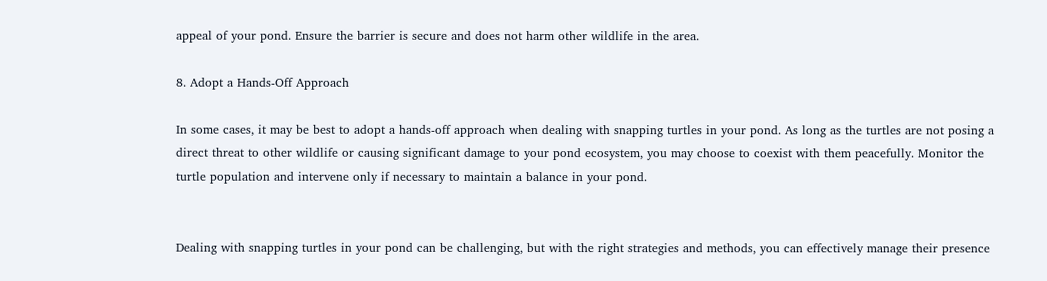appeal of your pond. Ensure the barrier is secure and does not harm other wildlife in the area.

8. Adopt a Hands-Off Approach

In some cases, it may be best to adopt a hands-off approach when dealing with snapping turtles in your pond. As long as the turtles are not posing a direct threat to other wildlife or causing significant damage to your pond ecosystem, you may choose to coexist with them peacefully. Monitor the turtle population and intervene only if necessary to maintain a balance in your pond.


Dealing with snapping turtles in your pond can be challenging, but with the right strategies and methods, you can effectively manage their presence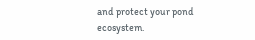and protect your pond ecosystem.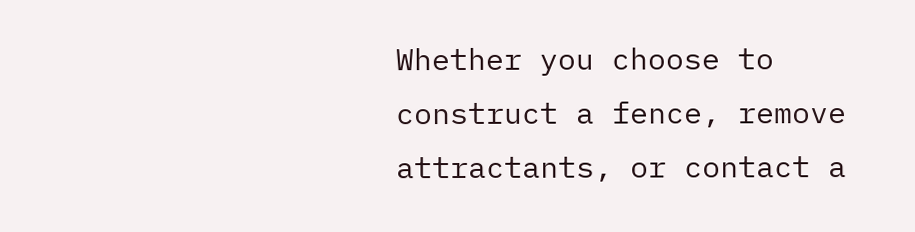Whether you choose to construct a fence, remove attractants, or contact a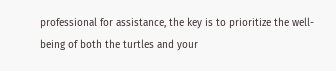professional for assistance, the key is to prioritize the well-being of both the turtles and your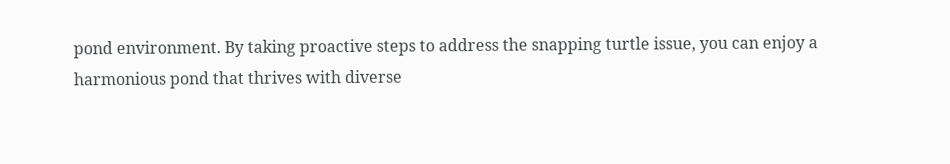pond environment. By taking proactive steps to address the snapping turtle issue, you can enjoy a harmonious pond that thrives with diverse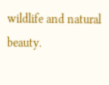wildlife and natural beauty.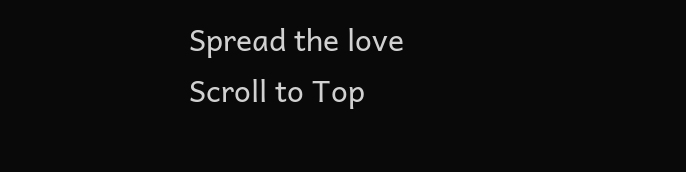Spread the love
Scroll to Top